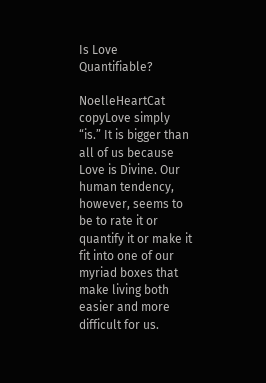Is Love Quantifiable?

NoelleHeartCat copyLove simply “is.” It is bigger than all of us because Love is Divine. Our human tendency, however, seems to be to rate it or quantify it or make it fit into one of our myriad boxes that make living both easier and more difficult for us.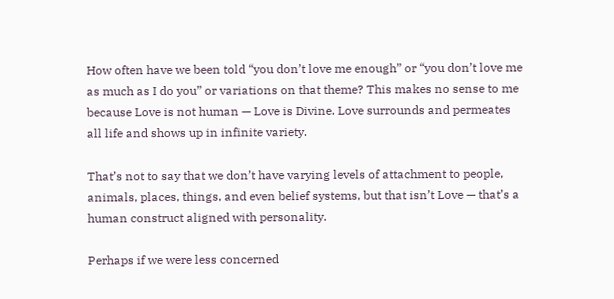How often have we been told “you don’t love me enough” or “you don’t love me as much as I do you” or variations on that theme? This makes no sense to me because Love is not human — Love is Divine. Love surrounds and permeates all life and shows up in infinite variety.

That’s not to say that we don’t have varying levels of attachment to people, animals, places, things, and even belief systems, but that isn’t Love — that’s a human construct aligned with personality.

Perhaps if we were less concerned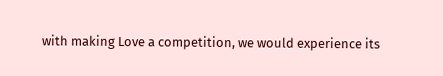with making Love a competition, we would experience its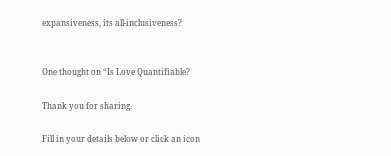expansiveness, its all-inclusiveness?


One thought on “Is Love Quantifiable?

Thank you for sharing.

Fill in your details below or click an icon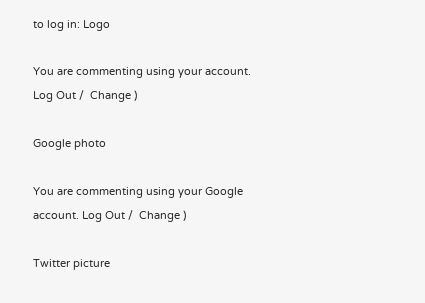to log in: Logo

You are commenting using your account. Log Out /  Change )

Google photo

You are commenting using your Google account. Log Out /  Change )

Twitter picture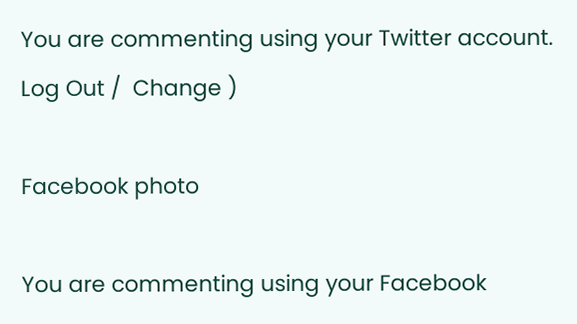You are commenting using your Twitter account. Log Out /  Change )

Facebook photo

You are commenting using your Facebook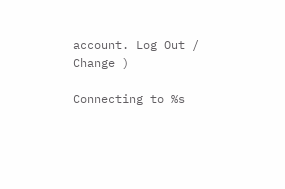account. Log Out /  Change )

Connecting to %s